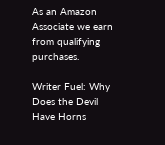As an Amazon Associate we earn from qualifying purchases.

Writer Fuel: Why Does the Devil Have Horns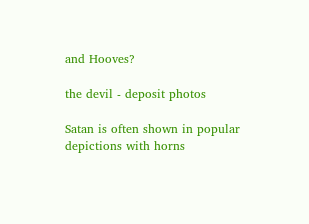and Hooves?

the devil - deposit photos

Satan is often shown in popular depictions with horns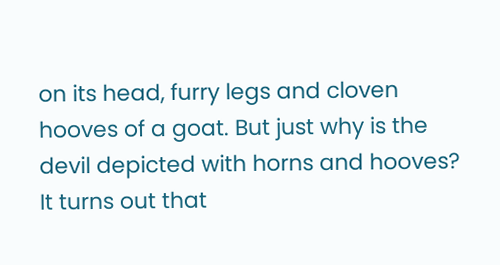on its head, furry legs and cloven hooves of a goat. But just why is the devil depicted with horns and hooves? It turns out that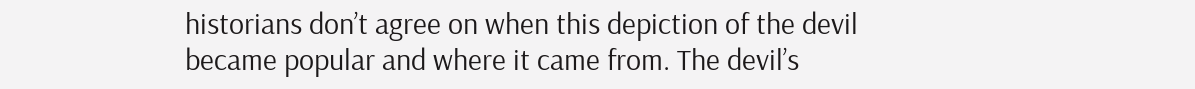historians don’t agree on when this depiction of the devil became popular and where it came from. The devil’s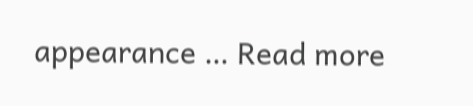appearance … Read more